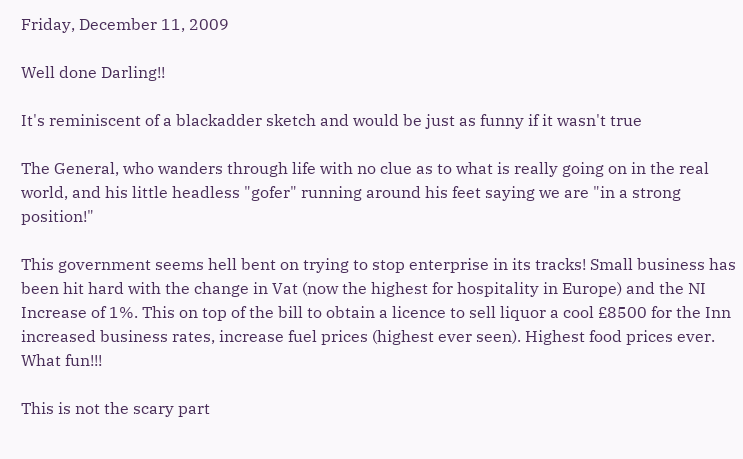Friday, December 11, 2009

Well done Darling!!

It's reminiscent of a blackadder sketch and would be just as funny if it wasn't true

The General, who wanders through life with no clue as to what is really going on in the real world, and his little headless "gofer" running around his feet saying we are "in a strong position!"

This government seems hell bent on trying to stop enterprise in its tracks! Small business has been hit hard with the change in Vat (now the highest for hospitality in Europe) and the NI Increase of 1%. This on top of the bill to obtain a licence to sell liquor a cool £8500 for the Inn increased business rates, increase fuel prices (highest ever seen). Highest food prices ever. What fun!!!

This is not the scary part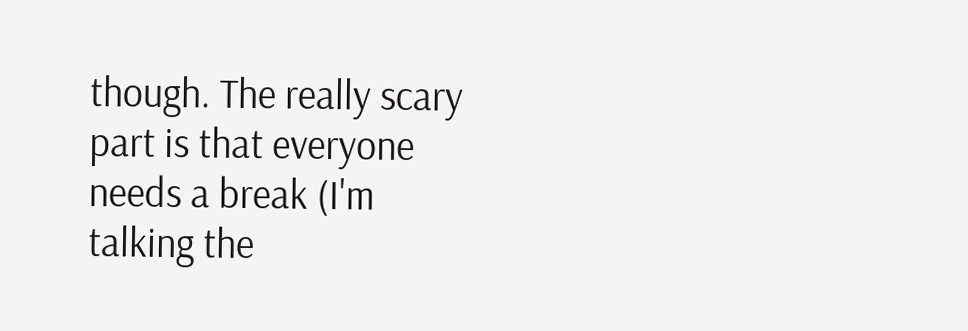though. The really scary part is that everyone needs a break (I'm talking the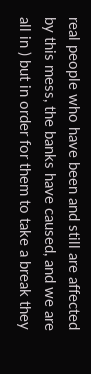real people who have been and still are affected by this mess, the banks have caused, and we are all in ) but in order for them to take a break they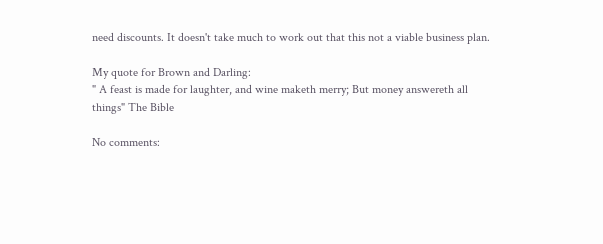need discounts. It doesn't take much to work out that this not a viable business plan.

My quote for Brown and Darling:
" A feast is made for laughter, and wine maketh merry; But money answereth all things" The Bible

No comments: